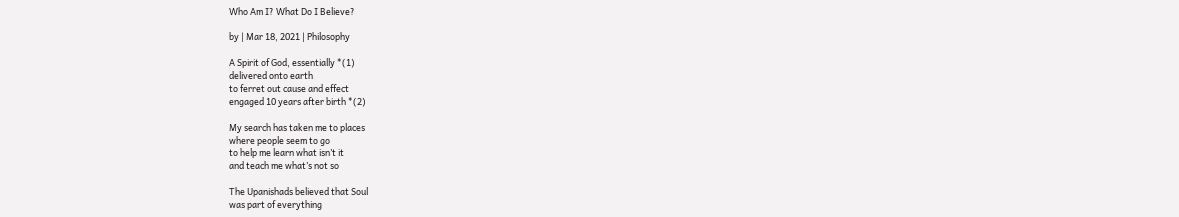Who Am I? What Do I Believe?

by | Mar 18, 2021 | Philosophy

A Spirit of God, essentially *(1)
delivered onto earth
to ferret out cause and effect
engaged 10 years after birth *(2)

My search has taken me to places
where people seem to go
to help me learn what isn’t it
and teach me what’s not so

The Upanishads believed that Soul
was part of everything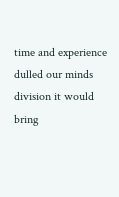time and experience dulled our minds
division it would bring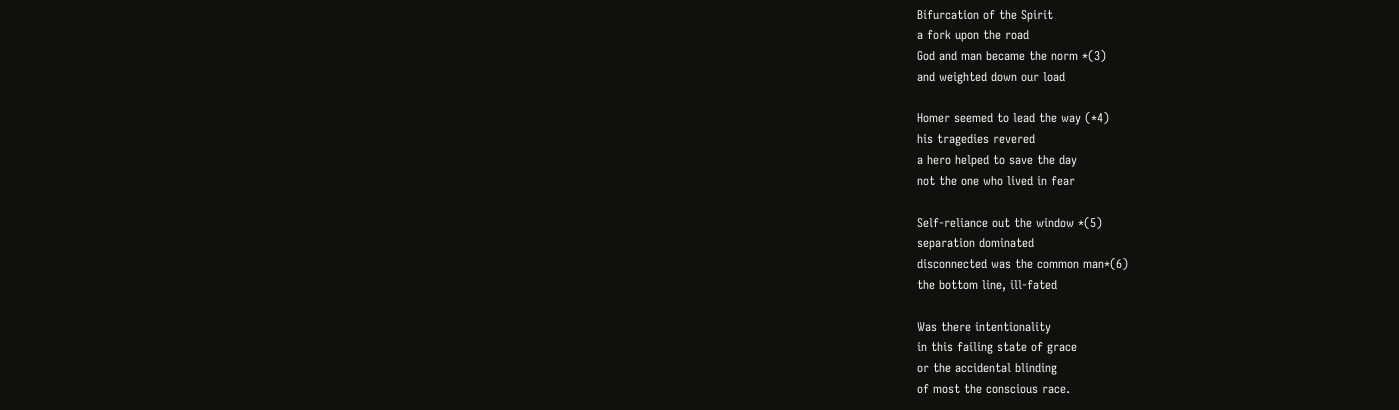Bifurcation of the Spirit
a fork upon the road
God and man became the norm *(3)
and weighted down our load

Homer seemed to lead the way (*4)
his tragedies revered
a hero helped to save the day
not the one who lived in fear

Self-reliance out the window *(5)
separation dominated
disconnected was the common man*(6)
the bottom line, ill-fated

Was there intentionality
in this failing state of grace
or the accidental blinding
of most the conscious race.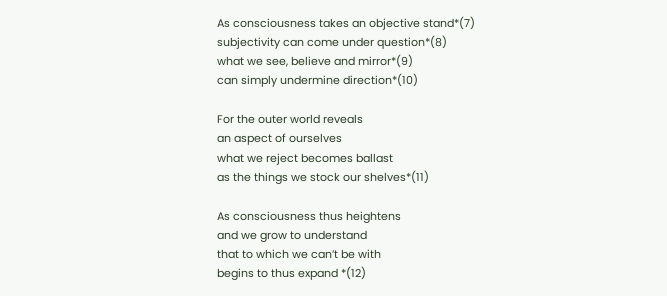As consciousness takes an objective stand*(7)
subjectivity can come under question*(8)
what we see, believe and mirror*(9)
can simply undermine direction*(10)

For the outer world reveals
an aspect of ourselves
what we reject becomes ballast
as the things we stock our shelves*(11)

As consciousness thus heightens
and we grow to understand
that to which we can’t be with
begins to thus expand *(12)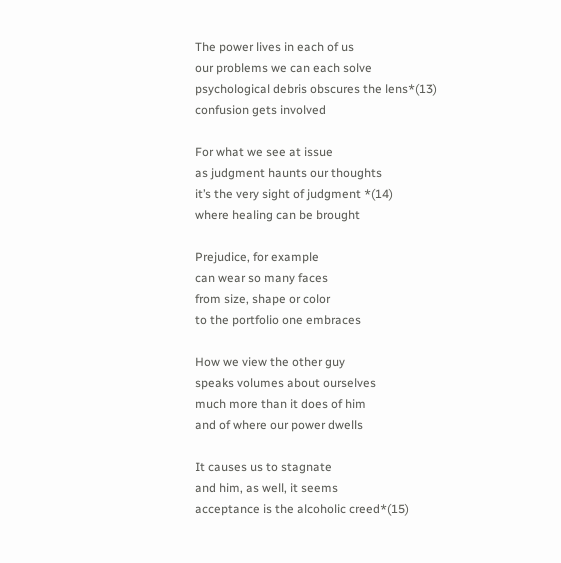The power lives in each of us
our problems we can each solve
psychological debris obscures the lens*(13)
confusion gets involved

For what we see at issue
as judgment haunts our thoughts
it’s the very sight of judgment *(14)
where healing can be brought

Prejudice, for example
can wear so many faces
from size, shape or color
to the portfolio one embraces

How we view the other guy
speaks volumes about ourselves
much more than it does of him
and of where our power dwells

It causes us to stagnate
and him, as well, it seems
acceptance is the alcoholic creed*(15)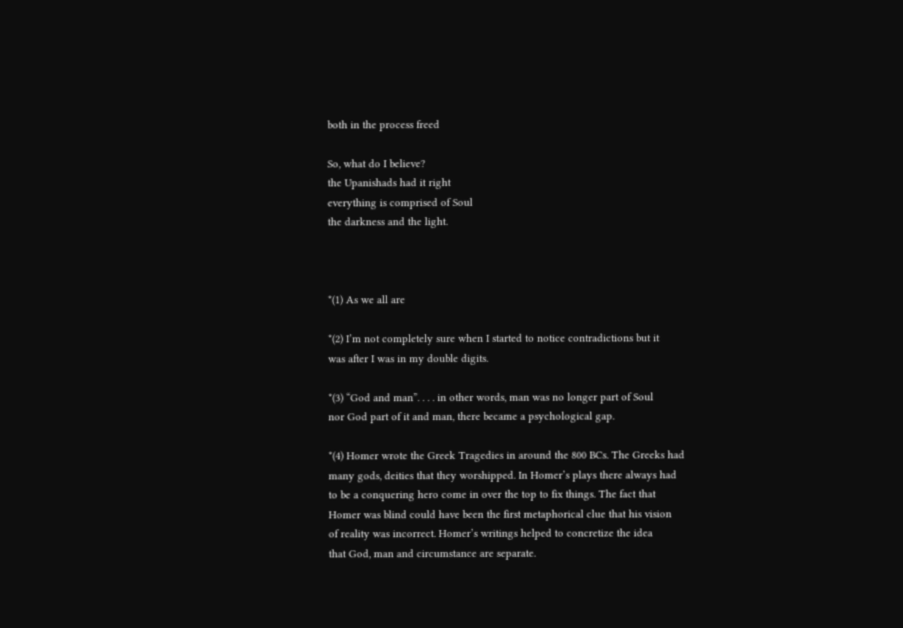both in the process freed

So, what do I believe?
the Upanishads had it right
everything is comprised of Soul
the darkness and the light.



*(1) As we all are

*(2) I’m not completely sure when I started to notice contradictions but it
was after I was in my double digits.

*(3) “God and man”. . . . in other words, man was no longer part of Soul
nor God part of it and man, there became a psychological gap.

*(4) Homer wrote the Greek Tragedies in around the 800 BCs. The Greeks had
many gods, deities that they worshipped. In Homer’s plays there always had
to be a conquering hero come in over the top to fix things. The fact that
Homer was blind could have been the first metaphorical clue that his vision
of reality was incorrect. Homer’s writings helped to concretize the idea
that God, man and circumstance are separate.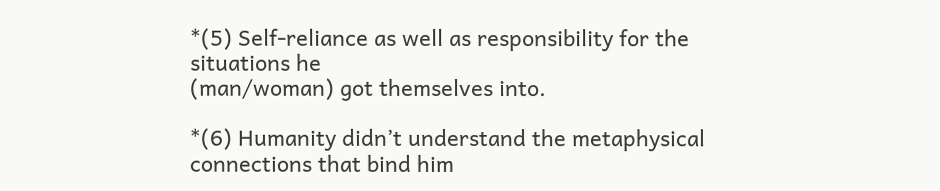*(5) Self-reliance as well as responsibility for the situations he
(man/woman) got themselves into.

*(6) Humanity didn’t understand the metaphysical connections that bind him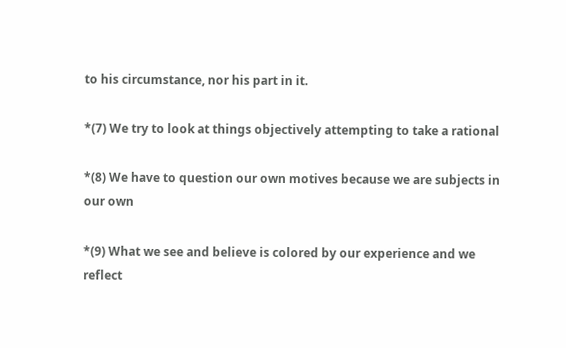to his circumstance, nor his part in it.

*(7) We try to look at things objectively attempting to take a rational

*(8) We have to question our own motives because we are subjects in our own

*(9) What we see and believe is colored by our experience and we reflect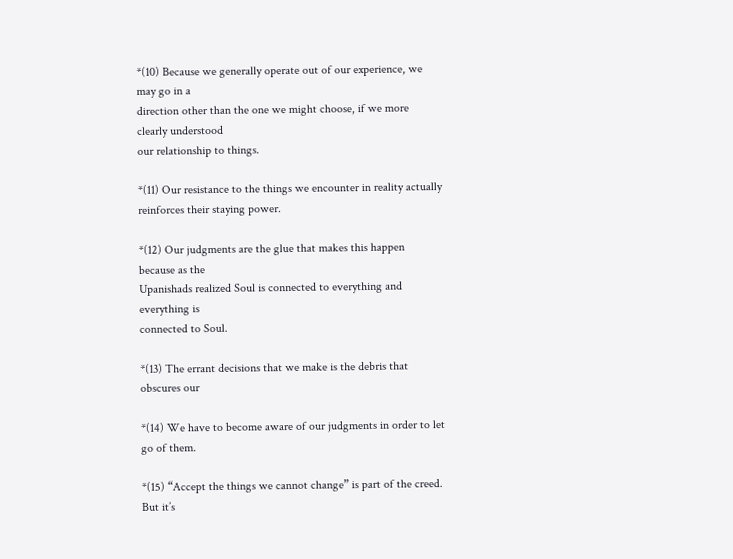*(10) Because we generally operate out of our experience, we may go in a
direction other than the one we might choose, if we more clearly understood
our relationship to things.

*(11) Our resistance to the things we encounter in reality actually
reinforces their staying power.

*(12) Our judgments are the glue that makes this happen because as the
Upanishads realized Soul is connected to everything and everything is
connected to Soul.

*(13) The errant decisions that we make is the debris that obscures our

*(14) We have to become aware of our judgments in order to let go of them.

*(15) “Accept the things we cannot change” is part of the creed. But it’s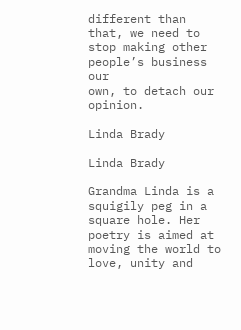different than that, we need to stop making other people’s business our
own, to detach our opinion.

Linda Brady

Linda Brady

Grandma Linda is a squigily peg in a square hole. Her poetry is aimed at moving the world to love, unity and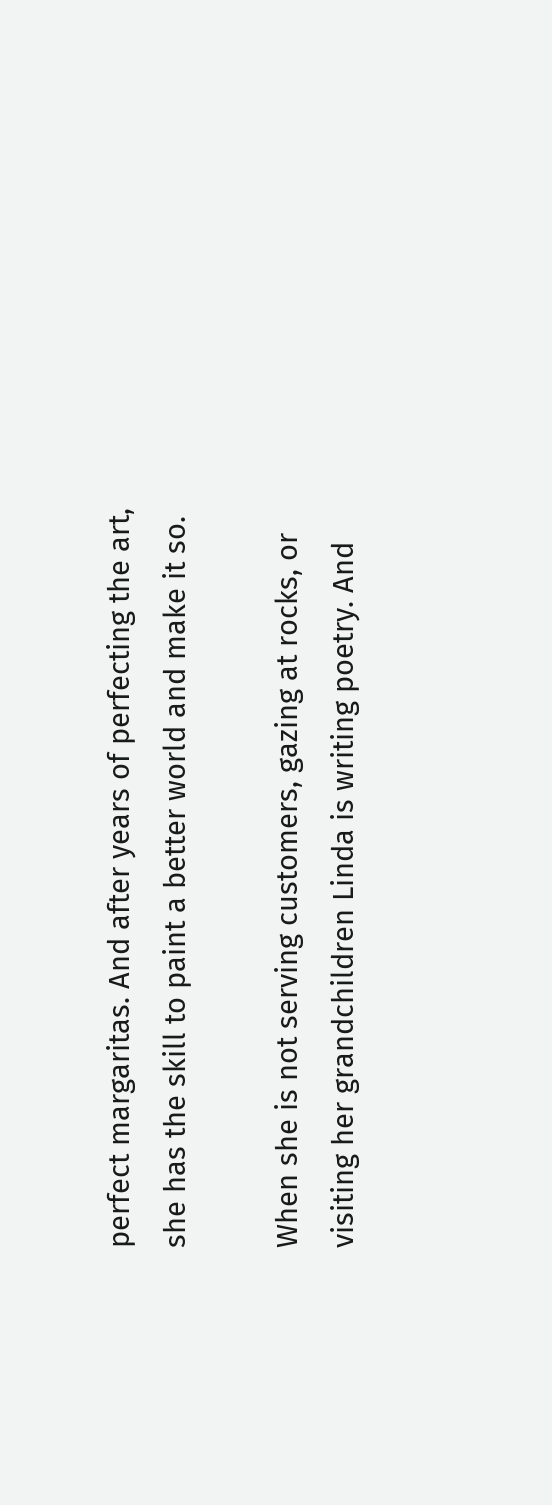perfect margaritas. And after years of perfecting the art, she has the skill to paint a better world and make it so.

When she is not serving customers, gazing at rocks, or visiting her grandchildren Linda is writing poetry. And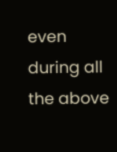even during all the above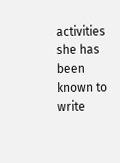activities she has been known to write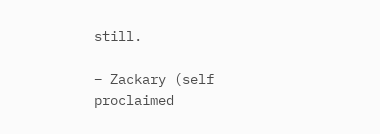still.

– Zackary (self proclaimed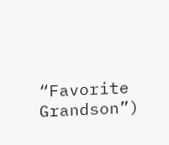“Favorite Grandson”)